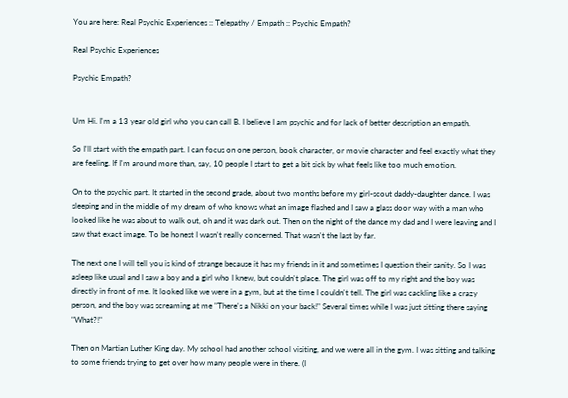You are here: Real Psychic Experiences :: Telepathy / Empath :: Psychic Empath?

Real Psychic Experiences

Psychic Empath?


Um Hi. I'm a 13 year old girl who you can call B. I believe I am psychic and for lack of better description an empath.

So I'll start with the empath part. I can focus on one person, book character, or movie character and feel exactly what they are feeling. If I'm around more than, say, 10 people I start to get a bit sick by what feels like too much emotion.

On to the psychic part. It started in the second grade, about two months before my girl-scout daddy-daughter dance. I was sleeping and in the middle of my dream of who knows what an image flashed and I saw a glass door way with a man who looked like he was about to walk out, oh and it was dark out. Then on the night of the dance my dad and I were leaving and I saw that exact image. To be honest I wasn't really concerned. That wasn't the last by far.

The next one I will tell you is kind of strange because it has my friends in it and sometimes I question their sanity. So I was asleep like usual and I saw a boy and a girl who I knew, but couldn't place. The girl was off to my right and the boy was directly in front of me. It looked like we were in a gym, but at the time I couldn't tell. The girl was cackling like a crazy person, and the boy was screaming at me "There's a Nikki on your back!" Several times while I was just sitting there saying "What?!"

Then on Martian Luther King day. My school had another school visiting, and we were all in the gym. I was sitting and talking to some friends trying to get over how many people were in there. (I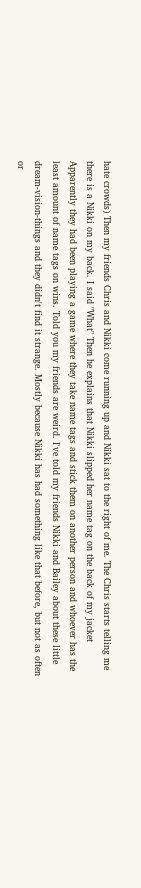hate crowds) Then my friends Chris and Nikki come running up and Nikki sat to the right of me. The Chris starts telling me there is a Nikki on my back. I said "What" Then he explains that Nikki slipped her name tag on the back of my jacket Apparently they had been playing a game where they take name tags and stick them on another person and whoever has the least amount of name tags on wins. Told you my friends are weird. I've told my friends Nikki and Bailey about these little dream-vision-things and they didn't find it strange. Mostly because Nikki has had something like that before, but not as often or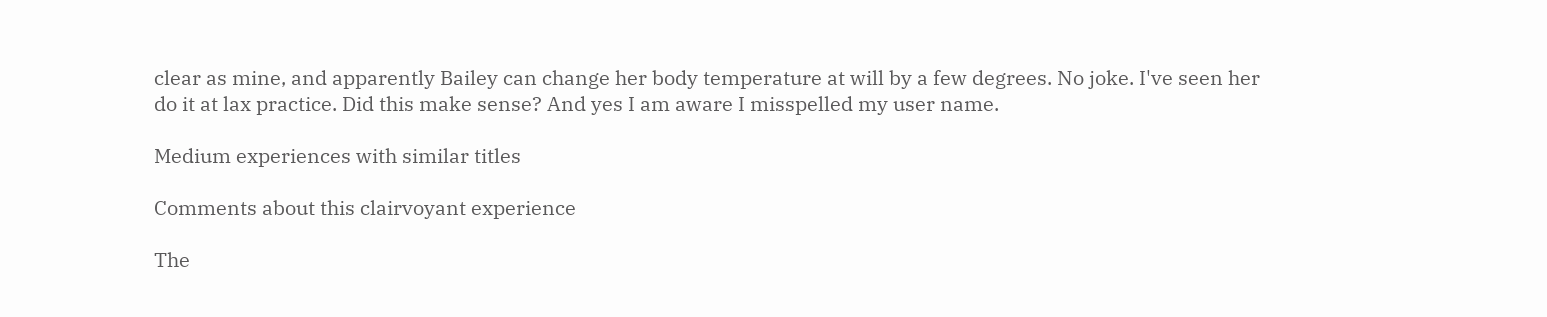clear as mine, and apparently Bailey can change her body temperature at will by a few degrees. No joke. I've seen her do it at lax practice. Did this make sense? And yes I am aware I misspelled my user name.

Medium experiences with similar titles

Comments about this clairvoyant experience

The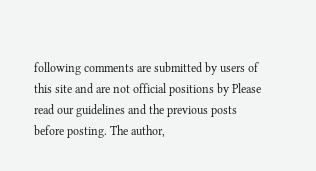following comments are submitted by users of this site and are not official positions by Please read our guidelines and the previous posts before posting. The author,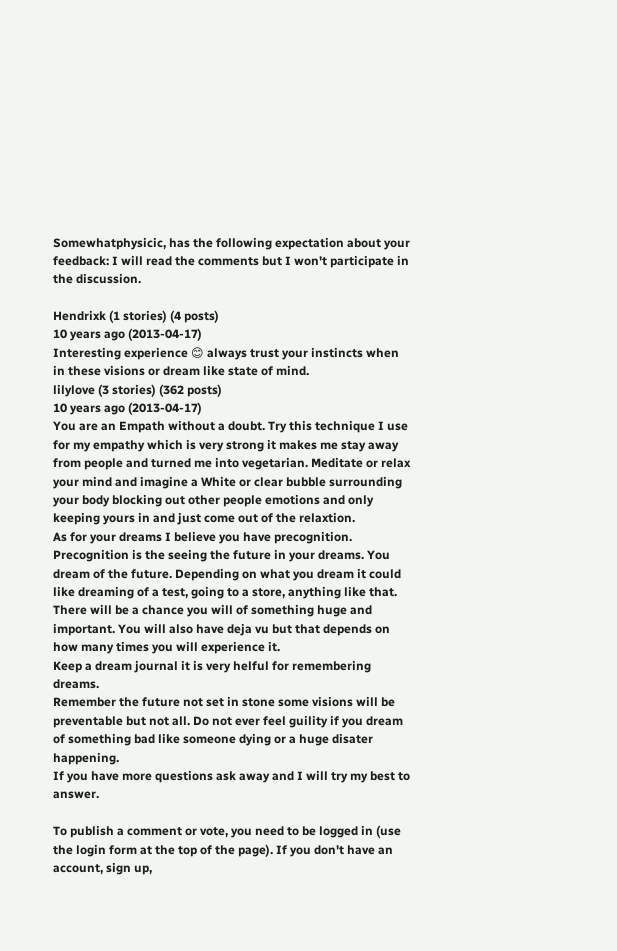Somewhatphysicic, has the following expectation about your feedback: I will read the comments but I won't participate in the discussion.

Hendrixk (1 stories) (4 posts)
10 years ago (2013-04-17)
Interesting experience 😊 always trust your instincts when in these visions or dream like state of mind.
lilylove (3 stories) (362 posts)
10 years ago (2013-04-17)
You are an Empath without a doubt. Try this technique I use for my empathy which is very strong it makes me stay away from people and turned me into vegetarian. Meditate or relax your mind and imagine a White or clear bubble surrounding your body blocking out other people emotions and only keeping yours in and just come out of the relaxtion.
As for your dreams I believe you have precognition. Precognition is the seeing the future in your dreams. You dream of the future. Depending on what you dream it could like dreaming of a test, going to a store, anything like that. There will be a chance you will of something huge and important. You will also have deja vu but that depends on how many times you will experience it.
Keep a dream journal it is very helful for remembering dreams.
Remember the future not set in stone some visions will be preventable but not all. Do not ever feel guility if you dream of something bad like someone dying or a huge disater happening.
If you have more questions ask away and I will try my best to answer.

To publish a comment or vote, you need to be logged in (use the login form at the top of the page). If you don't have an account, sign up,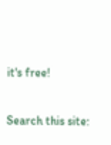it's free!

Search this site: